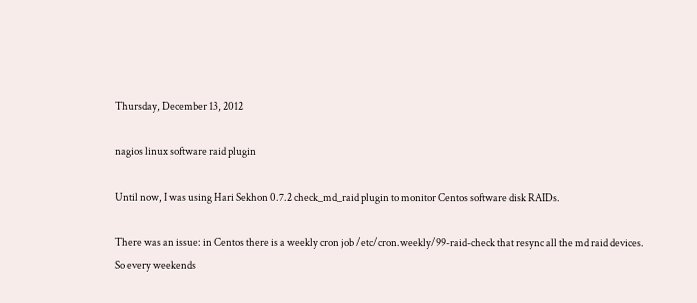Thursday, December 13, 2012

nagios linux software raid plugin

Until now, I was using Hari Sekhon 0.7.2 check_md_raid plugin to monitor Centos software disk RAIDs.

There was an issue: in Centos there is a weekly cron job /etc/cron.weekly/99-raid-check that resync all the md raid devices.
So every weekends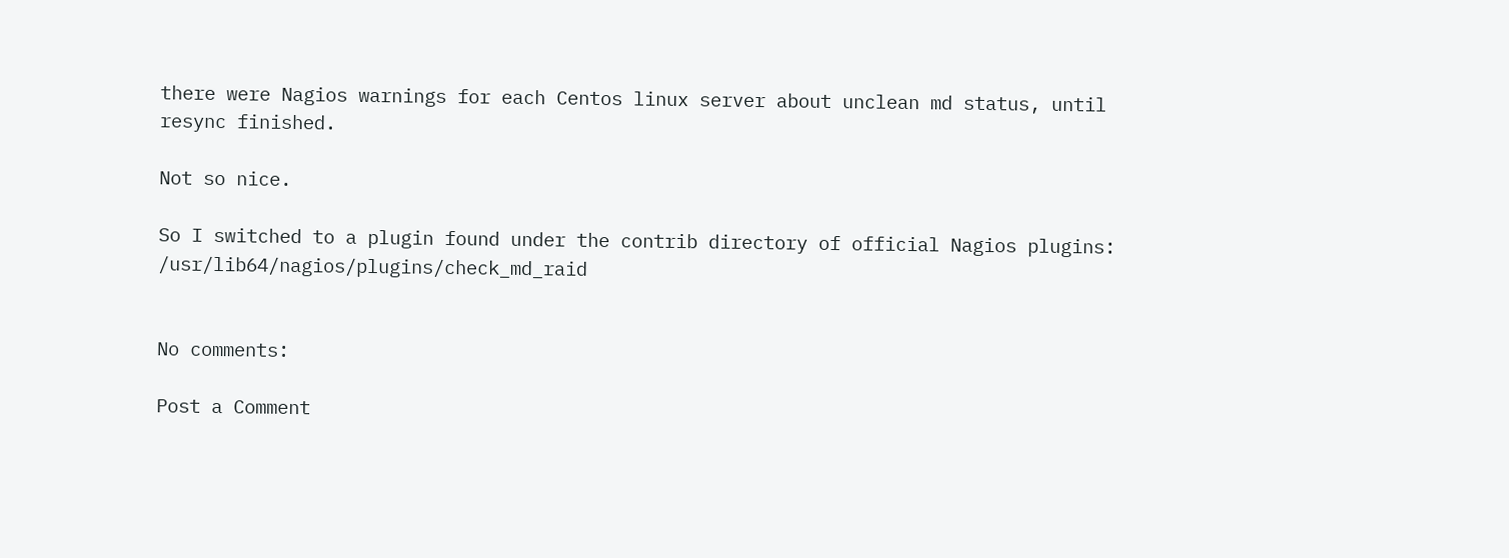there were Nagios warnings for each Centos linux server about unclean md status, until resync finished.

Not so nice.

So I switched to a plugin found under the contrib directory of official Nagios plugins: /usr/lib64/nagios/plugins/check_md_raid


No comments:

Post a Comment